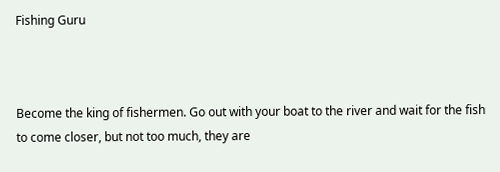Fishing Guru



Become the king of fishermen. Go out with your boat to the river and wait for the fish to come closer, but not too much, they are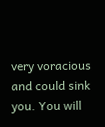very voracious and could sink you. You will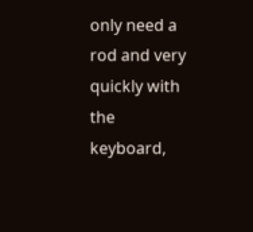only need a rod and very quickly with the keyboard,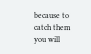because to catch them you will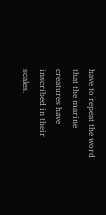have to repeat the word that the marine creatures have inscribed in their scales.